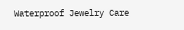Waterproof Jewelry Care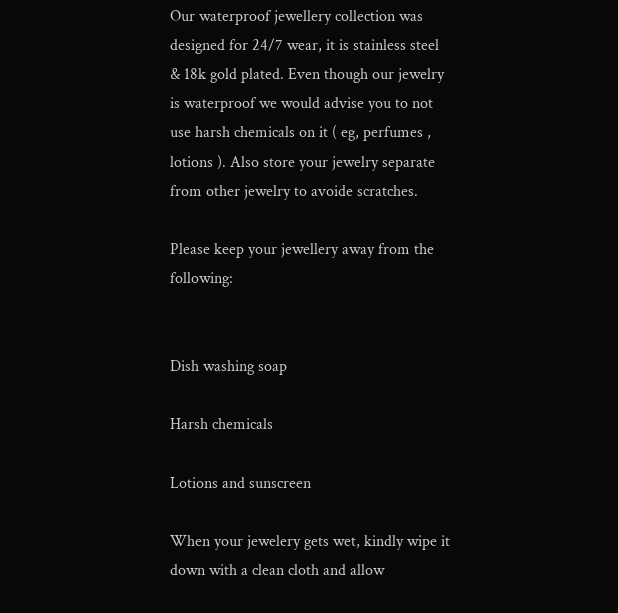Our waterproof jewellery collection was designed for 24/7 wear, it is stainless steel & 18k gold plated. Even though our jewelry is waterproof we would advise you to not use harsh chemicals on it ( eg, perfumes , lotions ). Also store your jewelry separate from other jewelry to avoide scratches.

Please keep your jewellery away from the following:


Dish washing soap

Harsh chemicals

Lotions and sunscreen

When your jewelery gets wet, kindly wipe it down with a clean cloth and allow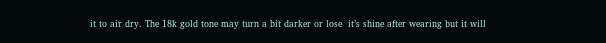it to air dry. The 18k gold tone may turn a bit darker or lose  it’s shine after wearing but it will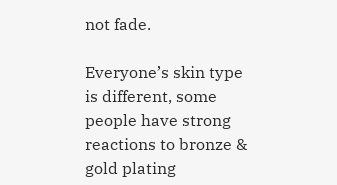not fade.

Everyone’s skin type is different, some people have strong reactions to bronze & gold plating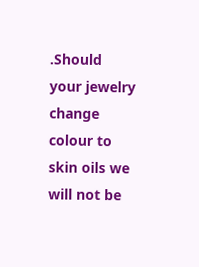.Should your jewelry change colour to skin oils we will not be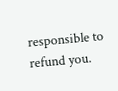responsible to refund you.